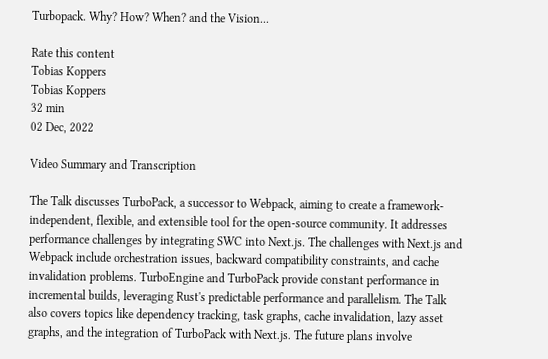Turbopack. Why? How? When? and the Vision...

Rate this content
Tobias Koppers
Tobias Koppers
32 min
02 Dec, 2022

Video Summary and Transcription

The Talk discusses TurboPack, a successor to Webpack, aiming to create a framework-independent, flexible, and extensible tool for the open-source community. It addresses performance challenges by integrating SWC into Next.js. The challenges with Next.js and Webpack include orchestration issues, backward compatibility constraints, and cache invalidation problems. TurboEngine and TurboPack provide constant performance in incremental builds, leveraging Rust's predictable performance and parallelism. The Talk also covers topics like dependency tracking, task graphs, cache invalidation, lazy asset graphs, and the integration of TurboPack with Next.js. The future plans involve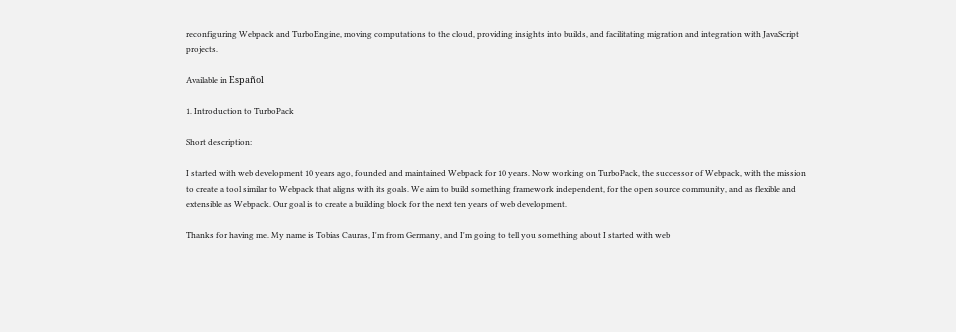reconfiguring Webpack and TurboEngine, moving computations to the cloud, providing insights into builds, and facilitating migration and integration with JavaScript projects.

Available in Español

1. Introduction to TurboPack

Short description:

I started with web development 10 years ago, founded and maintained Webpack for 10 years. Now working on TurboPack, the successor of Webpack, with the mission to create a tool similar to Webpack that aligns with its goals. We aim to build something framework independent, for the open source community, and as flexible and extensible as Webpack. Our goal is to create a building block for the next ten years of web development.

Thanks for having me. My name is Tobias Cauras, I'm from Germany, and I'm going to tell you something about I started with web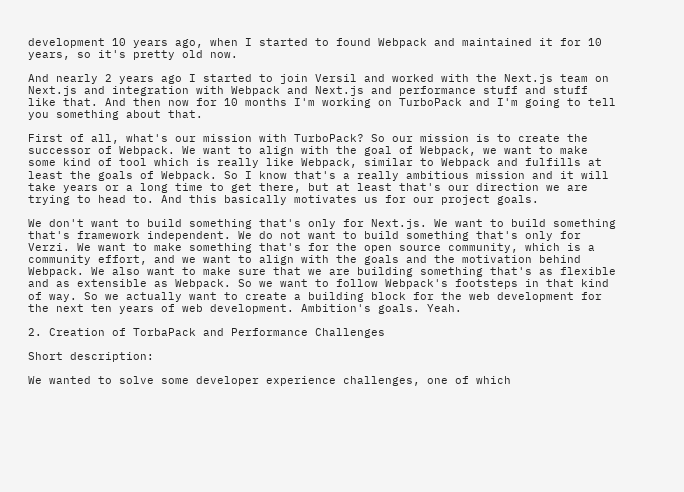development 10 years ago, when I started to found Webpack and maintained it for 10 years, so it's pretty old now.

And nearly 2 years ago I started to join Versil and worked with the Next.js team on Next.js and integration with Webpack and Next.js and performance stuff and stuff like that. And then now for 10 months I'm working on TurboPack and I'm going to tell you something about that.

First of all, what's our mission with TurboPack? So our mission is to create the successor of Webpack. We want to align with the goal of Webpack, we want to make some kind of tool which is really like Webpack, similar to Webpack and fulfills at least the goals of Webpack. So I know that's a really ambitious mission and it will take years or a long time to get there, but at least that's our direction we are trying to head to. And this basically motivates us for our project goals.

We don't want to build something that's only for Next.js. We want to build something that's framework independent. We do not want to build something that's only for Verzi. We want to make something that's for the open source community, which is a community effort, and we want to align with the goals and the motivation behind Webpack. We also want to make sure that we are building something that's as flexible and as extensible as Webpack. So we want to follow Webpack's footsteps in that kind of way. So we actually want to create a building block for the web development for the next ten years of web development. Ambition's goals. Yeah.

2. Creation of TorbaPack and Performance Challenges

Short description:

We wanted to solve some developer experience challenges, one of which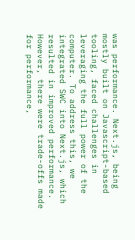was performance. Next.js, being mostly built on Javascript-based tooling, faced challenges in leveraging the full power of the computer. To address this, we integrated SWC into Next.js, which resulted in improved performance. However, there were trade-offs made for performance,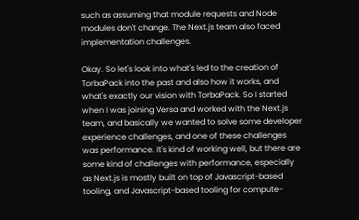such as assuming that module requests and Node modules don't change. The Next.js team also faced implementation challenges.

Okay. So let's look into what's led to the creation of TorbaPack into the past and also how it works, and what's exactly our vision with TorbaPack. So I started when I was joining Versa and worked with the Next.js team, and basically we wanted to solve some developer experience challenges, and one of these challenges was performance. It's kind of working well, but there are some kind of challenges with performance, especially as Next.js is mostly built on top of Javascript-based tooling, and Javascript-based tooling for compute-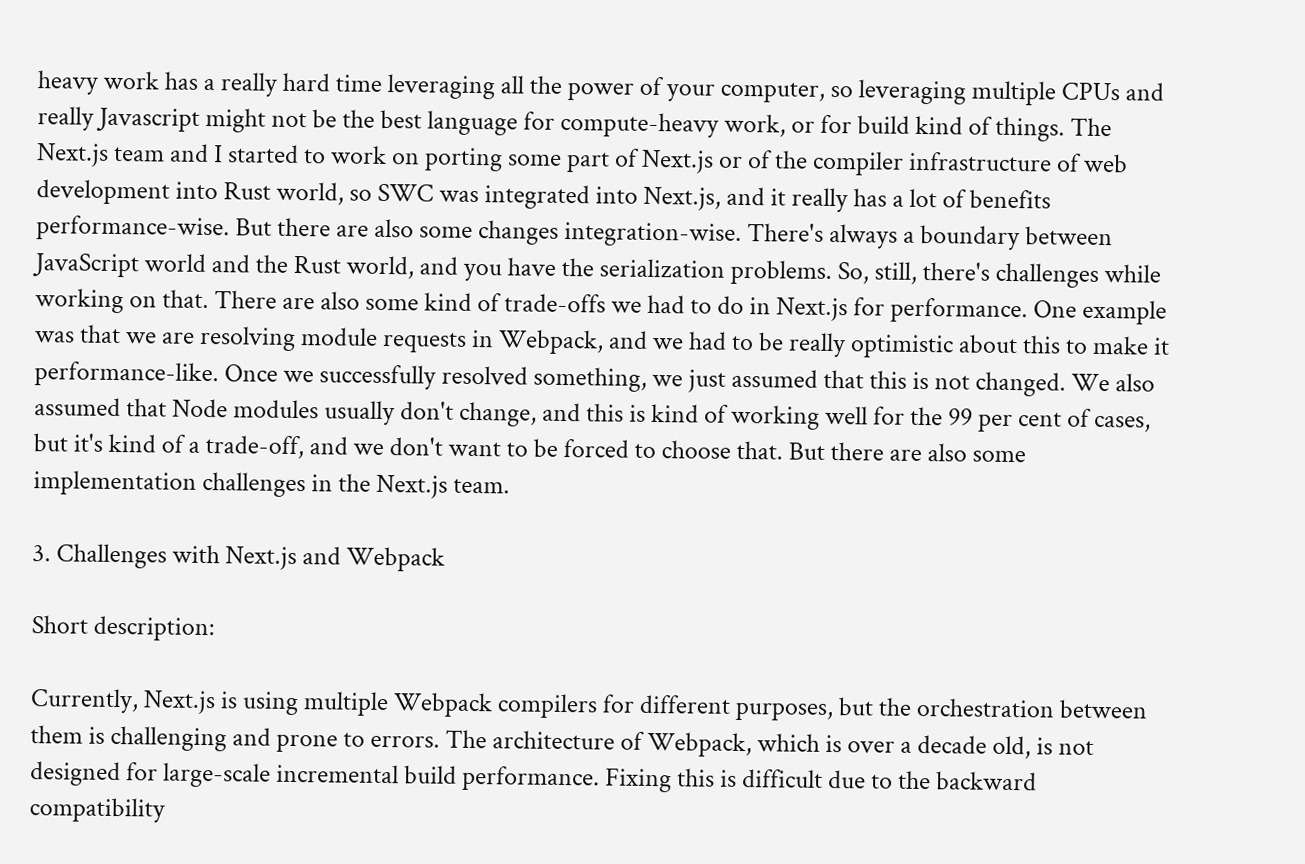heavy work has a really hard time leveraging all the power of your computer, so leveraging multiple CPUs and really Javascript might not be the best language for compute-heavy work, or for build kind of things. The Next.js team and I started to work on porting some part of Next.js or of the compiler infrastructure of web development into Rust world, so SWC was integrated into Next.js, and it really has a lot of benefits performance-wise. But there are also some changes integration-wise. There's always a boundary between JavaScript world and the Rust world, and you have the serialization problems. So, still, there's challenges while working on that. There are also some kind of trade-offs we had to do in Next.js for performance. One example was that we are resolving module requests in Webpack, and we had to be really optimistic about this to make it performance-like. Once we successfully resolved something, we just assumed that this is not changed. We also assumed that Node modules usually don't change, and this is kind of working well for the 99 per cent of cases, but it's kind of a trade-off, and we don't want to be forced to choose that. But there are also some implementation challenges in the Next.js team.

3. Challenges with Next.js and Webpack

Short description:

Currently, Next.js is using multiple Webpack compilers for different purposes, but the orchestration between them is challenging and prone to errors. The architecture of Webpack, which is over a decade old, is not designed for large-scale incremental build performance. Fixing this is difficult due to the backward compatibility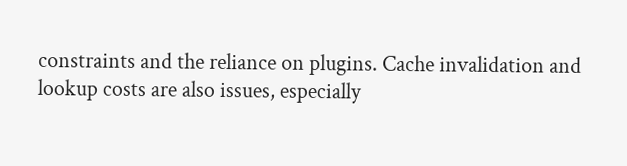constraints and the reliance on plugins. Cache invalidation and lookup costs are also issues, especially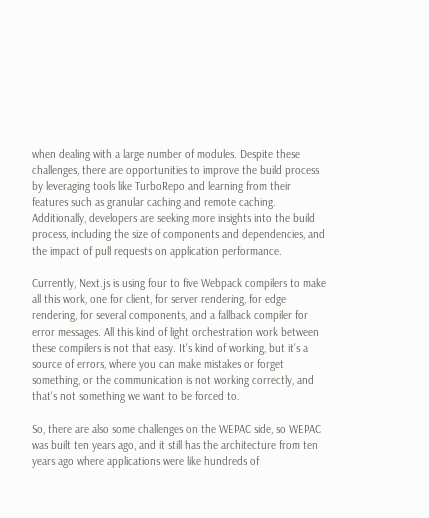when dealing with a large number of modules. Despite these challenges, there are opportunities to improve the build process by leveraging tools like TurboRepo and learning from their features such as granular caching and remote caching. Additionally, developers are seeking more insights into the build process, including the size of components and dependencies, and the impact of pull requests on application performance.

Currently, Next.js is using four to five Webpack compilers to make all this work, one for client, for server rendering, for edge rendering, for several components, and a fallback compiler for error messages. All this kind of light orchestration work between these compilers is not that easy. It's kind of working, but it's a source of errors, where you can make mistakes or forget something, or the communication is not working correctly, and that's not something we want to be forced to.

So, there are also some challenges on the WEPAC side, so WEPAC was built ten years ago, and it still has the architecture from ten years ago where applications were like hundreds of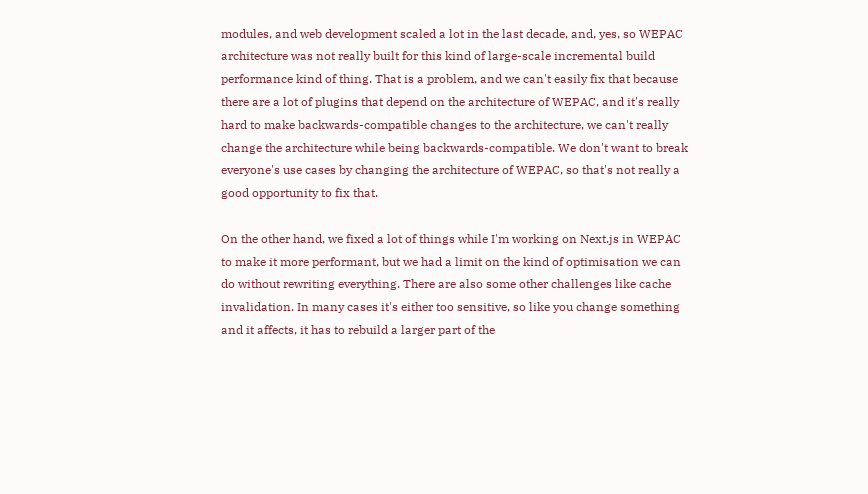modules, and web development scaled a lot in the last decade, and, yes, so WEPAC architecture was not really built for this kind of large-scale incremental build performance kind of thing. That is a problem, and we can't easily fix that because there are a lot of plugins that depend on the architecture of WEPAC, and it's really hard to make backwards-compatible changes to the architecture, we can't really change the architecture while being backwards-compatible. We don't want to break everyone's use cases by changing the architecture of WEPAC, so that's not really a good opportunity to fix that.

On the other hand, we fixed a lot of things while I'm working on Next.js in WEPAC to make it more performant, but we had a limit on the kind of optimisation we can do without rewriting everything. There are also some other challenges like cache invalidation. In many cases it's either too sensitive, so like you change something and it affects, it has to rebuild a larger part of the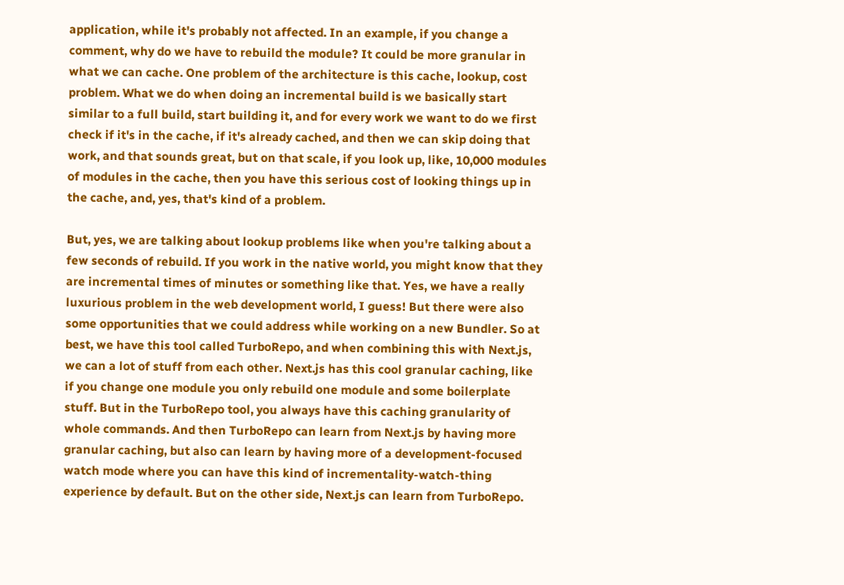application, while it's probably not affected. In an example, if you change a comment, why do we have to rebuild the module? It could be more granular in what we can cache. One problem of the architecture is this cache, lookup, cost problem. What we do when doing an incremental build is we basically start similar to a full build, start building it, and for every work we want to do we first check if it's in the cache, if it's already cached, and then we can skip doing that work, and that sounds great, but on that scale, if you look up, like, 10,000 modules of modules in the cache, then you have this serious cost of looking things up in the cache, and, yes, that's kind of a problem.

But, yes, we are talking about lookup problems like when you're talking about a few seconds of rebuild. If you work in the native world, you might know that they are incremental times of minutes or something like that. Yes, we have a really luxurious problem in the web development world, I guess! But there were also some opportunities that we could address while working on a new Bundler. So at best, we have this tool called TurboRepo, and when combining this with Next.js, we can a lot of stuff from each other. Next.js has this cool granular caching, like if you change one module you only rebuild one module and some boilerplate stuff. But in the TurboRepo tool, you always have this caching granularity of whole commands. And then TurboRepo can learn from Next.js by having more granular caching, but also can learn by having more of a development-focused watch mode where you can have this kind of incrementality-watch-thing experience by default. But on the other side, Next.js can learn from TurboRepo.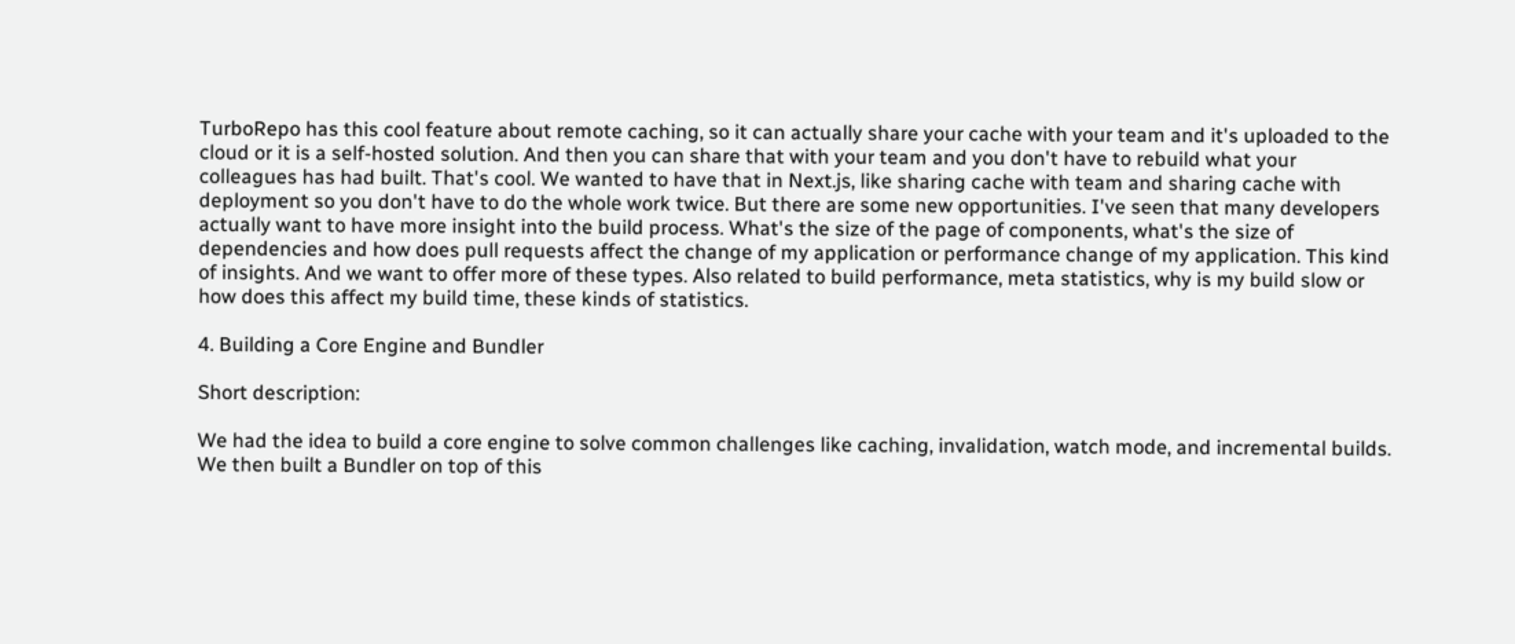TurboRepo has this cool feature about remote caching, so it can actually share your cache with your team and it's uploaded to the cloud or it is a self-hosted solution. And then you can share that with your team and you don't have to rebuild what your colleagues has had built. That's cool. We wanted to have that in Next.js, like sharing cache with team and sharing cache with deployment so you don't have to do the whole work twice. But there are some new opportunities. I've seen that many developers actually want to have more insight into the build process. What's the size of the page of components, what's the size of dependencies and how does pull requests affect the change of my application or performance change of my application. This kind of insights. And we want to offer more of these types. Also related to build performance, meta statistics, why is my build slow or how does this affect my build time, these kinds of statistics.

4. Building a Core Engine and Bundler

Short description:

We had the idea to build a core engine to solve common challenges like caching, invalidation, watch mode, and incremental builds. We then built a Bundler on top of this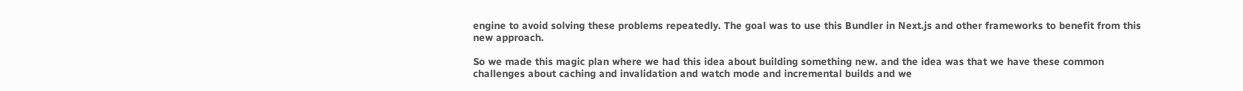engine to avoid solving these problems repeatedly. The goal was to use this Bundler in Next.js and other frameworks to benefit from this new approach.

So we made this magic plan where we had this idea about building something new. and the idea was that we have these common challenges about caching and invalidation and watch mode and incremental builds and we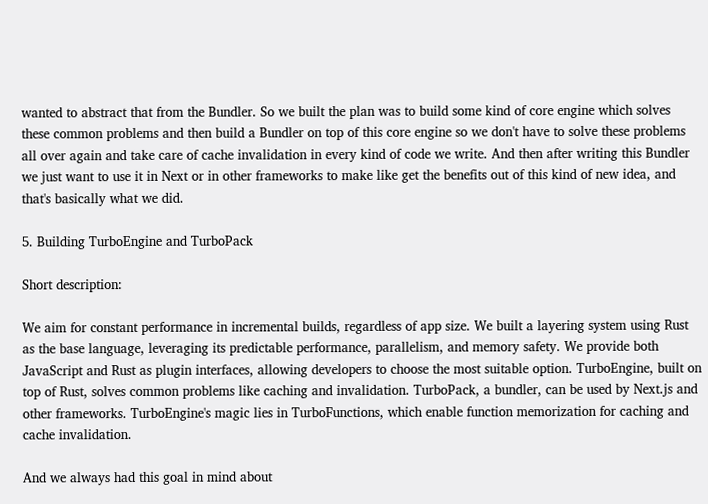wanted to abstract that from the Bundler. So we built the plan was to build some kind of core engine which solves these common problems and then build a Bundler on top of this core engine so we don't have to solve these problems all over again and take care of cache invalidation in every kind of code we write. And then after writing this Bundler we just want to use it in Next or in other frameworks to make like get the benefits out of this kind of new idea, and that's basically what we did.

5. Building TurboEngine and TurboPack

Short description:

We aim for constant performance in incremental builds, regardless of app size. We built a layering system using Rust as the base language, leveraging its predictable performance, parallelism, and memory safety. We provide both JavaScript and Rust as plugin interfaces, allowing developers to choose the most suitable option. TurboEngine, built on top of Rust, solves common problems like caching and invalidation. TurboPack, a bundler, can be used by Next.js and other frameworks. TurboEngine's magic lies in TurboFunctions, which enable function memorization for caching and cache invalidation.

And we always had this goal in mind about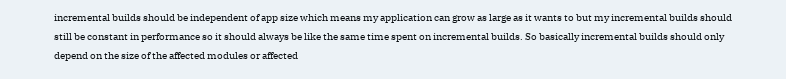incremental builds should be independent of app size which means my application can grow as large as it wants to but my incremental builds should still be constant in performance so it should always be like the same time spent on incremental builds. So basically incremental builds should only depend on the size of the affected modules or affected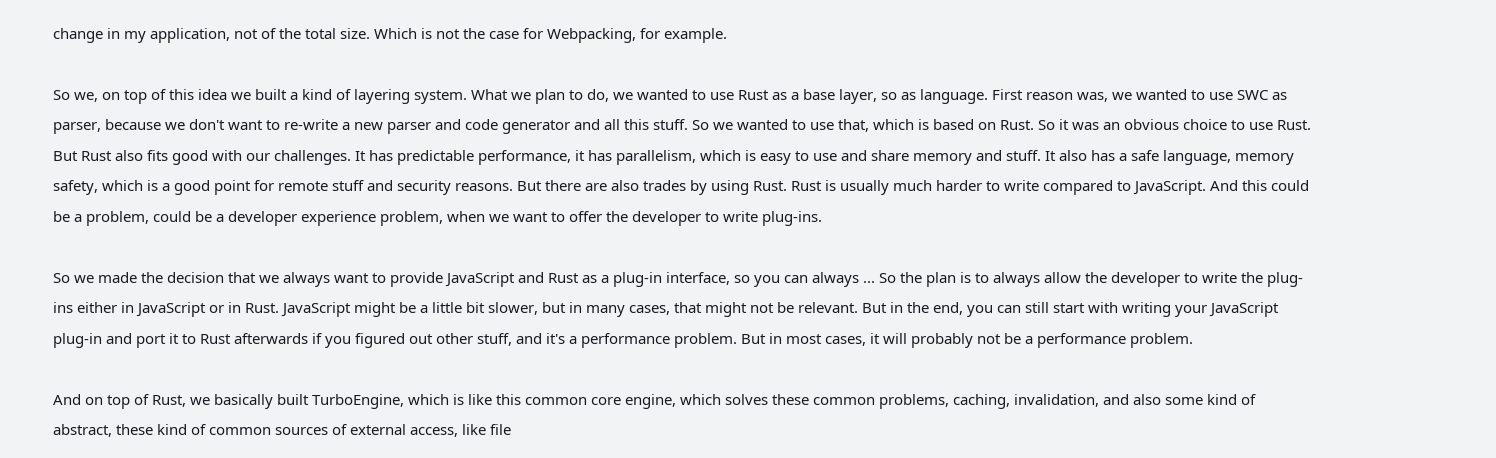change in my application, not of the total size. Which is not the case for Webpacking, for example.

So we, on top of this idea we built a kind of layering system. What we plan to do, we wanted to use Rust as a base layer, so as language. First reason was, we wanted to use SWC as parser, because we don't want to re-write a new parser and code generator and all this stuff. So we wanted to use that, which is based on Rust. So it was an obvious choice to use Rust. But Rust also fits good with our challenges. It has predictable performance, it has parallelism, which is easy to use and share memory and stuff. It also has a safe language, memory safety, which is a good point for remote stuff and security reasons. But there are also trades by using Rust. Rust is usually much harder to write compared to JavaScript. And this could be a problem, could be a developer experience problem, when we want to offer the developer to write plug-ins.

So we made the decision that we always want to provide JavaScript and Rust as a plug-in interface, so you can always ... So the plan is to always allow the developer to write the plug-ins either in JavaScript or in Rust. JavaScript might be a little bit slower, but in many cases, that might not be relevant. But in the end, you can still start with writing your JavaScript plug-in and port it to Rust afterwards if you figured out other stuff, and it's a performance problem. But in most cases, it will probably not be a performance problem.

And on top of Rust, we basically built TurboEngine, which is like this common core engine, which solves these common problems, caching, invalidation, and also some kind of abstract, these kind of common sources of external access, like file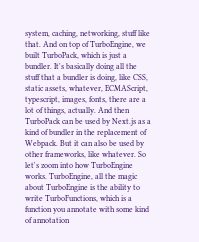system, caching, networking, stuff like that. And on top of TurboEngine, we built TurboPack, which is just a bundler. It's basically doing all the stuff that a bundler is doing, like CSS, static assets, whatever, ECMAScript, typescript, images, fonts, there are a lot of things, actually. And then TurboPack can be used by Next.js as a kind of bundler in the replacement of Webpack. But it can also be used by other frameworks, like whatever. So let's zoom into how TurboEngine works. TurboEngine, all the magic about TurboEngine is the ability to write TurboFunctions, which is a function you annotate with some kind of annotation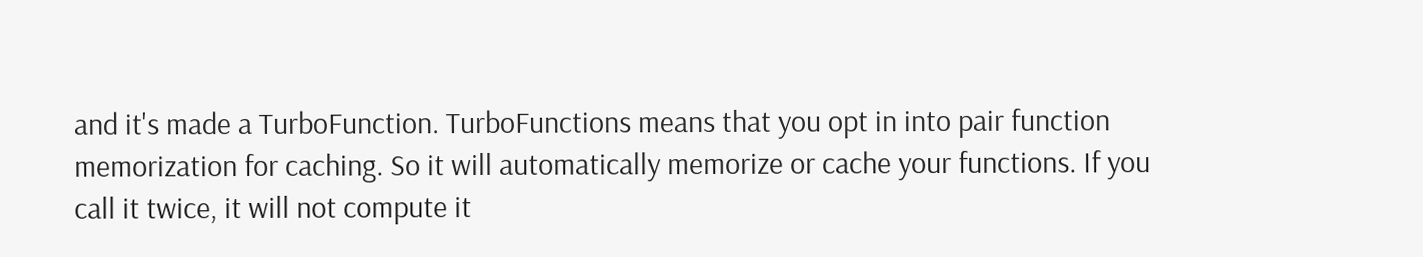and it's made a TurboFunction. TurboFunctions means that you opt in into pair function memorization for caching. So it will automatically memorize or cache your functions. If you call it twice, it will not compute it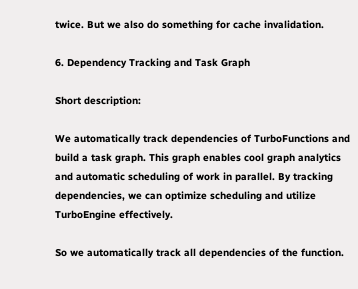twice. But we also do something for cache invalidation.

6. Dependency Tracking and Task Graph

Short description:

We automatically track dependencies of TurboFunctions and build a task graph. This graph enables cool graph analytics and automatic scheduling of work in parallel. By tracking dependencies, we can optimize scheduling and utilize TurboEngine effectively.

So we automatically track all dependencies of the function.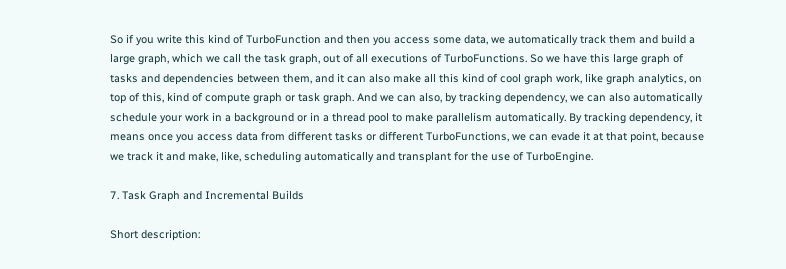So if you write this kind of TurboFunction and then you access some data, we automatically track them and build a large graph, which we call the task graph, out of all executions of TurboFunctions. So we have this large graph of tasks and dependencies between them, and it can also make all this kind of cool graph work, like graph analytics, on top of this, kind of compute graph or task graph. And we can also, by tracking dependency, we can also automatically schedule your work in a background or in a thread pool to make parallelism automatically. By tracking dependency, it means once you access data from different tasks or different TurboFunctions, we can evade it at that point, because we track it and make, like, scheduling automatically and transplant for the use of TurboEngine.

7. Task Graph and Incremental Builds

Short description: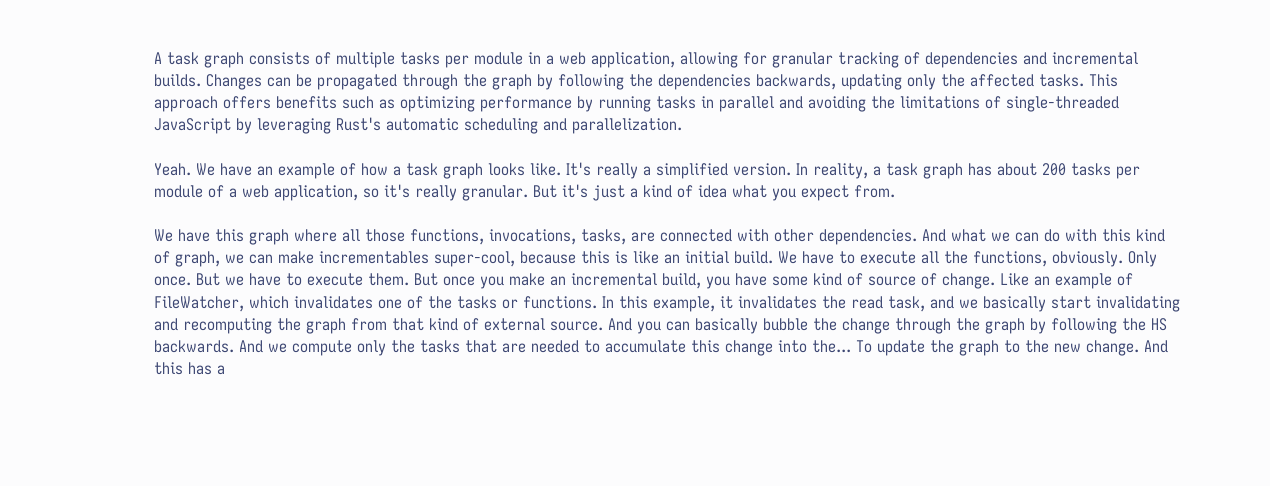A task graph consists of multiple tasks per module in a web application, allowing for granular tracking of dependencies and incremental builds. Changes can be propagated through the graph by following the dependencies backwards, updating only the affected tasks. This approach offers benefits such as optimizing performance by running tasks in parallel and avoiding the limitations of single-threaded JavaScript by leveraging Rust's automatic scheduling and parallelization.

Yeah. We have an example of how a task graph looks like. It's really a simplified version. In reality, a task graph has about 200 tasks per module of a web application, so it's really granular. But it's just a kind of idea what you expect from.

We have this graph where all those functions, invocations, tasks, are connected with other dependencies. And what we can do with this kind of graph, we can make incrementables super-cool, because this is like an initial build. We have to execute all the functions, obviously. Only once. But we have to execute them. But once you make an incremental build, you have some kind of source of change. Like an example of FileWatcher, which invalidates one of the tasks or functions. In this example, it invalidates the read task, and we basically start invalidating and recomputing the graph from that kind of external source. And you can basically bubble the change through the graph by following the HS backwards. And we compute only the tasks that are needed to accumulate this change into the... To update the graph to the new change. And this has a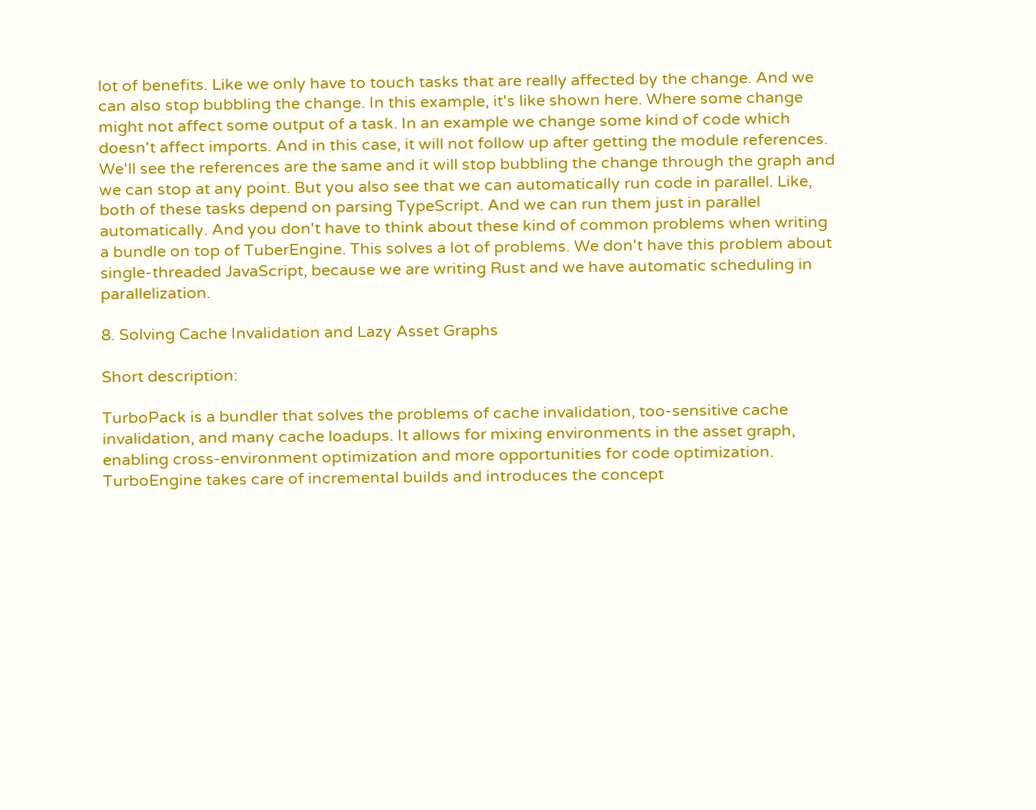lot of benefits. Like we only have to touch tasks that are really affected by the change. And we can also stop bubbling the change. In this example, it's like shown here. Where some change might not affect some output of a task. In an example we change some kind of code which doesn't affect imports. And in this case, it will not follow up after getting the module references. We'll see the references are the same and it will stop bubbling the change through the graph and we can stop at any point. But you also see that we can automatically run code in parallel. Like, both of these tasks depend on parsing TypeScript. And we can run them just in parallel automatically. And you don't have to think about these kind of common problems when writing a bundle on top of TuberEngine. This solves a lot of problems. We don't have this problem about single-threaded JavaScript, because we are writing Rust and we have automatic scheduling in parallelization.

8. Solving Cache Invalidation and Lazy Asset Graphs

Short description:

TurboPack is a bundler that solves the problems of cache invalidation, too-sensitive cache invalidation, and many cache loadups. It allows for mixing environments in the asset graph, enabling cross-environment optimization and more opportunities for code optimization. TurboEngine takes care of incremental builds and introduces the concept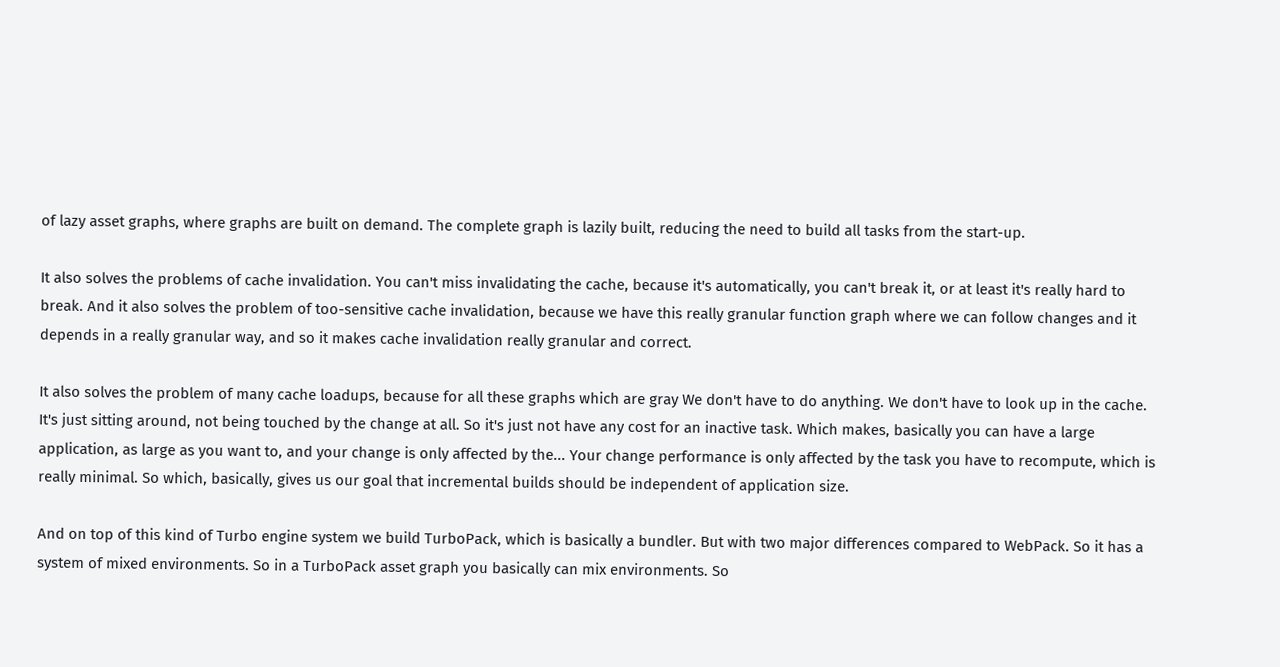of lazy asset graphs, where graphs are built on demand. The complete graph is lazily built, reducing the need to build all tasks from the start-up.

It also solves the problems of cache invalidation. You can't miss invalidating the cache, because it's automatically, you can't break it, or at least it's really hard to break. And it also solves the problem of too-sensitive cache invalidation, because we have this really granular function graph where we can follow changes and it depends in a really granular way, and so it makes cache invalidation really granular and correct.

It also solves the problem of many cache loadups, because for all these graphs which are gray We don't have to do anything. We don't have to look up in the cache. It's just sitting around, not being touched by the change at all. So it's just not have any cost for an inactive task. Which makes, basically you can have a large application, as large as you want to, and your change is only affected by the... Your change performance is only affected by the task you have to recompute, which is really minimal. So which, basically, gives us our goal that incremental builds should be independent of application size.

And on top of this kind of Turbo engine system we build TurboPack, which is basically a bundler. But with two major differences compared to WebPack. So it has a system of mixed environments. So in a TurboPack asset graph you basically can mix environments. So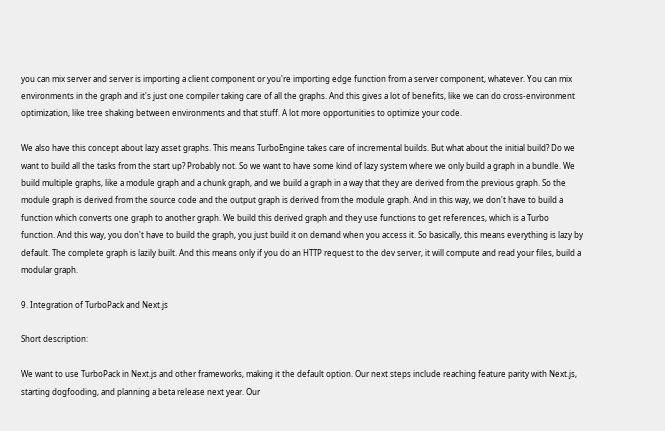you can mix server and server is importing a client component or you're importing edge function from a server component, whatever. You can mix environments in the graph and it's just one compiler taking care of all the graphs. And this gives a lot of benefits, like we can do cross-environment optimization, like tree shaking between environments and that stuff. A lot more opportunities to optimize your code.

We also have this concept about lazy asset graphs. This means TurboEngine takes care of incremental builds. But what about the initial build? Do we want to build all the tasks from the start up? Probably not. So we want to have some kind of lazy system where we only build a graph in a bundle. We build multiple graphs, like a module graph and a chunk graph, and we build a graph in a way that they are derived from the previous graph. So the module graph is derived from the source code and the output graph is derived from the module graph. And in this way, we don't have to build a function which converts one graph to another graph. We build this derived graph and they use functions to get references, which is a Turbo function. And this way, you don't have to build the graph, you just build it on demand when you access it. So basically, this means everything is lazy by default. The complete graph is lazily built. And this means only if you do an HTTP request to the dev server, it will compute and read your files, build a modular graph.

9. Integration of TurboPack and Next.js

Short description:

We want to use TurboPack in Next.js and other frameworks, making it the default option. Our next steps include reaching feature parity with Next.js, starting dogfooding, and planning a beta release next year. Our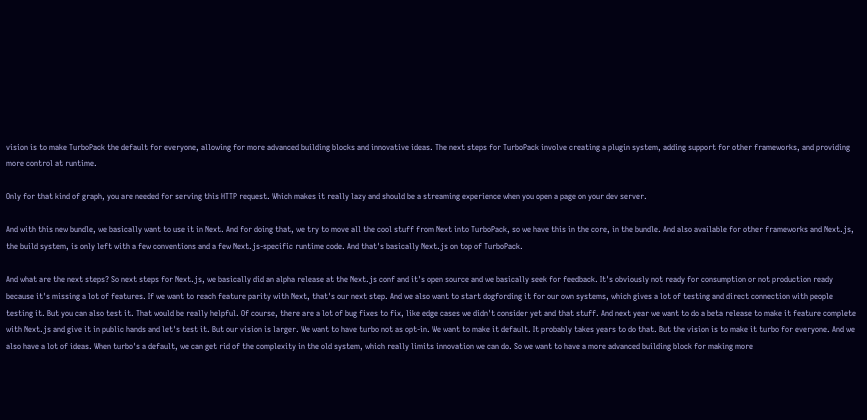vision is to make TurboPack the default for everyone, allowing for more advanced building blocks and innovative ideas. The next steps for TurboPack involve creating a plugin system, adding support for other frameworks, and providing more control at runtime.

Only for that kind of graph, you are needed for serving this HTTP request. Which makes it really lazy and should be a streaming experience when you open a page on your dev server.

And with this new bundle, we basically want to use it in Next. And for doing that, we try to move all the cool stuff from Next into TurboPack, so we have this in the core, in the bundle. And also available for other frameworks and Next.js, the build system, is only left with a few conventions and a few Next.js-specific runtime code. And that's basically Next.js on top of TurboPack.

And what are the next steps? So next steps for Next.js, we basically did an alpha release at the Next.js conf and it's open source and we basically seek for feedback. It's obviously not ready for consumption or not production ready because it's missing a lot of features. If we want to reach feature parity with Next, that's our next step. And we also want to start dogfording it for our own systems, which gives a lot of testing and direct connection with people testing it. But you can also test it. That would be really helpful. Of course, there are a lot of bug fixes to fix, like edge cases we didn't consider yet and that stuff. And next year we want to do a beta release to make it feature complete with Next.js and give it in public hands and let's test it. But our vision is larger. We want to have turbo not as opt-in. We want to make it default. It probably takes years to do that. But the vision is to make it turbo for everyone. And we also have a lot of ideas. When turbo's a default, we can get rid of the complexity in the old system, which really limits innovation we can do. So we want to have a more advanced building block for making more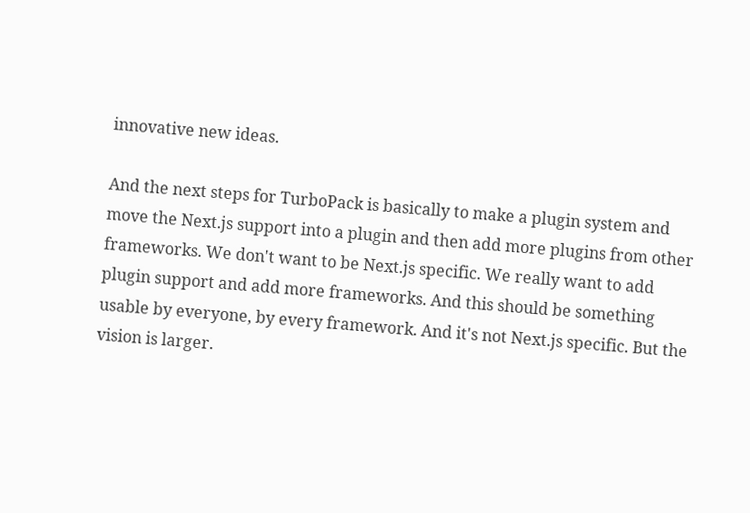innovative new ideas.

And the next steps for TurboPack is basically to make a plugin system and move the Next.js support into a plugin and then add more plugins from other frameworks. We don't want to be Next.js specific. We really want to add plugin support and add more frameworks. And this should be something usable by everyone, by every framework. And it's not Next.js specific. But the vision is larger.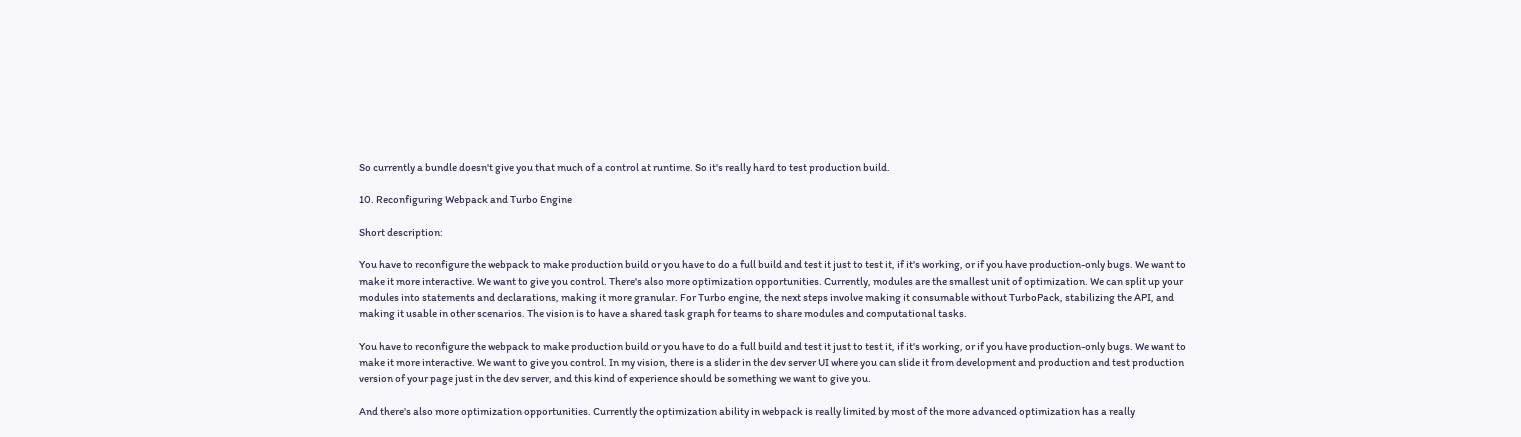So currently a bundle doesn't give you that much of a control at runtime. So it's really hard to test production build.

10. Reconfiguring Webpack and Turbo Engine

Short description:

You have to reconfigure the webpack to make production build or you have to do a full build and test it just to test it, if it's working, or if you have production-only bugs. We want to make it more interactive. We want to give you control. There's also more optimization opportunities. Currently, modules are the smallest unit of optimization. We can split up your modules into statements and declarations, making it more granular. For Turbo engine, the next steps involve making it consumable without TurboPack, stabilizing the API, and making it usable in other scenarios. The vision is to have a shared task graph for teams to share modules and computational tasks.

You have to reconfigure the webpack to make production build or you have to do a full build and test it just to test it, if it's working, or if you have production-only bugs. We want to make it more interactive. We want to give you control. In my vision, there is a slider in the dev server UI where you can slide it from development and production and test production version of your page just in the dev server, and this kind of experience should be something we want to give you.

And there's also more optimization opportunities. Currently the optimization ability in webpack is really limited by most of the more advanced optimization has a really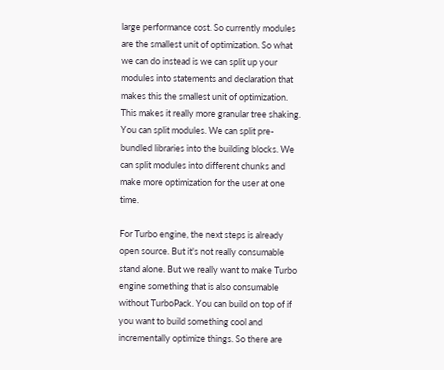large performance cost. So currently modules are the smallest unit of optimization. So what we can do instead is we can split up your modules into statements and declaration that makes this the smallest unit of optimization. This makes it really more granular tree shaking. You can split modules. We can split pre-bundled libraries into the building blocks. We can split modules into different chunks and make more optimization for the user at one time.

For Turbo engine, the next steps is already open source. But it's not really consumable stand alone. But we really want to make Turbo engine something that is also consumable without TurboPack. You can build on top of if you want to build something cool and incrementally optimize things. So there are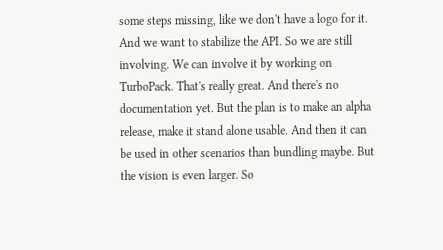some steps missing, like we don't have a logo for it. And we want to stabilize the API. So we are still involving. We can involve it by working on TurboPack. That's really great. And there's no documentation yet. But the plan is to make an alpha release, make it stand alone usable. And then it can be used in other scenarios than bundling maybe. But the vision is even larger. So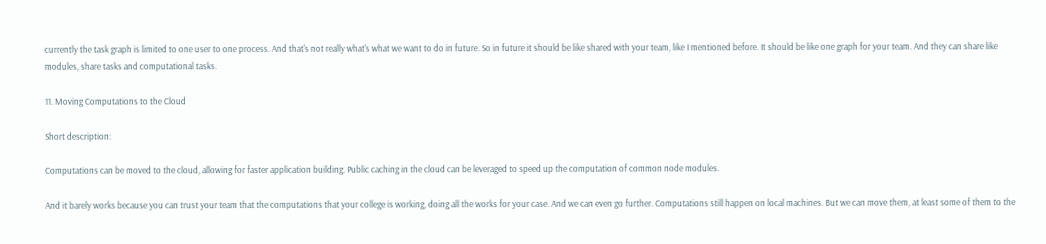currently the task graph is limited to one user to one process. And that's not really what's what we want to do in future. So in future it should be like shared with your team, like I mentioned before. It should be like one graph for your team. And they can share like modules, share tasks and computational tasks.

11. Moving Computations to the Cloud

Short description:

Computations can be moved to the cloud, allowing for faster application building. Public caching in the cloud can be leveraged to speed up the computation of common node modules.

And it barely works because you can trust your team that the computations that your college is working, doing all the works for your case. And we can even go further. Computations still happen on local machines. But we can move them, at least some of them to the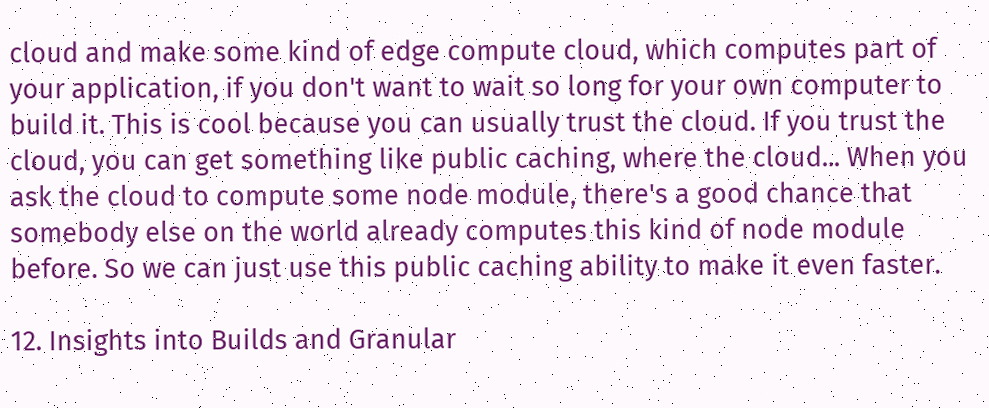cloud and make some kind of edge compute cloud, which computes part of your application, if you don't want to wait so long for your own computer to build it. This is cool because you can usually trust the cloud. If you trust the cloud, you can get something like public caching, where the cloud... When you ask the cloud to compute some node module, there's a good chance that somebody else on the world already computes this kind of node module before. So we can just use this public caching ability to make it even faster.

12. Insights into Builds and Granular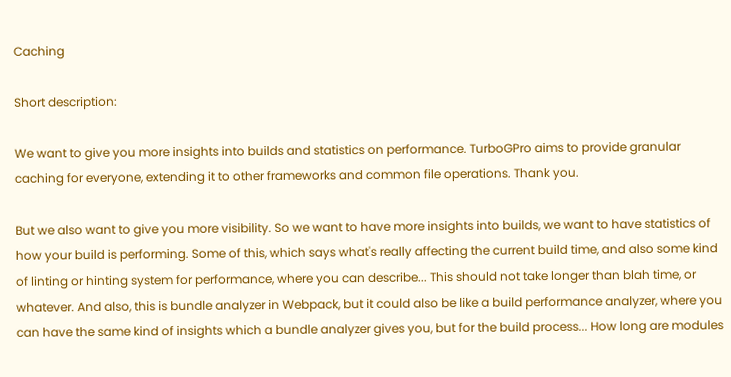Caching

Short description:

We want to give you more insights into builds and statistics on performance. TurboGPro aims to provide granular caching for everyone, extending it to other frameworks and common file operations. Thank you.

But we also want to give you more visibility. So we want to have more insights into builds, we want to have statistics of how your build is performing. Some of this, which says what's really affecting the current build time, and also some kind of linting or hinting system for performance, where you can describe... This should not take longer than blah time, or whatever. And also, this is bundle analyzer in Webpack, but it could also be like a build performance analyzer, where you can have the same kind of insights which a bundle analyzer gives you, but for the build process... How long are modules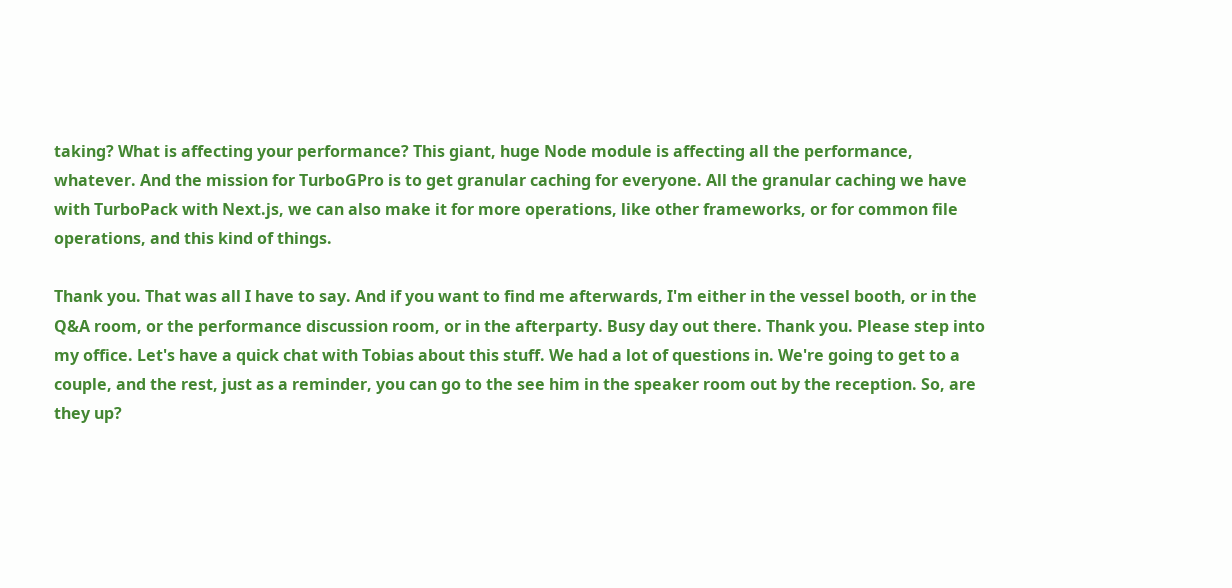taking? What is affecting your performance? This giant, huge Node module is affecting all the performance, whatever. And the mission for TurboGPro is to get granular caching for everyone. All the granular caching we have with TurboPack with Next.js, we can also make it for more operations, like other frameworks, or for common file operations, and this kind of things.

Thank you. That was all I have to say. And if you want to find me afterwards, I'm either in the vessel booth, or in the Q&A room, or the performance discussion room, or in the afterparty. Busy day out there. Thank you. Please step into my office. Let's have a quick chat with Tobias about this stuff. We had a lot of questions in. We're going to get to a couple, and the rest, just as a reminder, you can go to the see him in the speaker room out by the reception. So, are they up?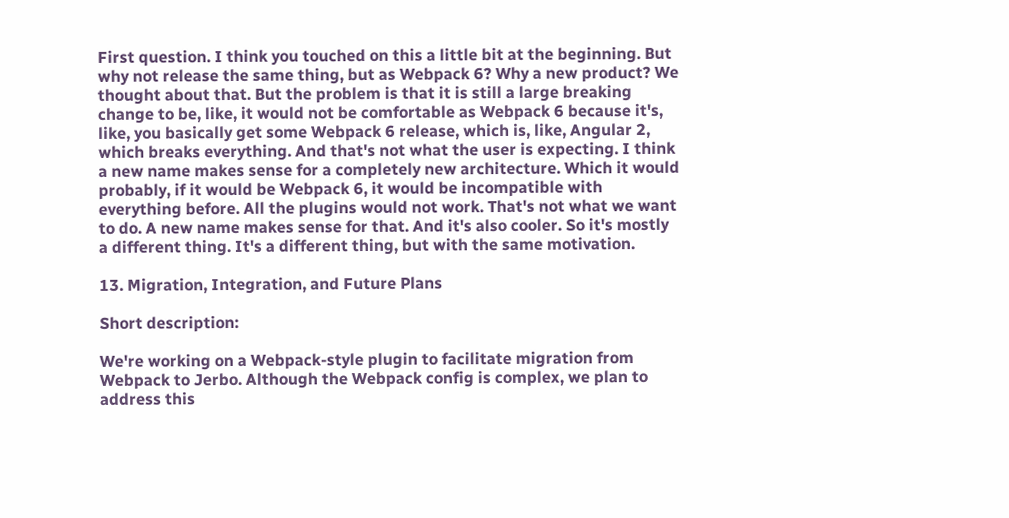First question. I think you touched on this a little bit at the beginning. But why not release the same thing, but as Webpack 6? Why a new product? We thought about that. But the problem is that it is still a large breaking change to be, like, it would not be comfortable as Webpack 6 because it's, like, you basically get some Webpack 6 release, which is, like, Angular 2, which breaks everything. And that's not what the user is expecting. I think a new name makes sense for a completely new architecture. Which it would probably, if it would be Webpack 6, it would be incompatible with everything before. All the plugins would not work. That's not what we want to do. A new name makes sense for that. And it's also cooler. So it's mostly a different thing. It's a different thing, but with the same motivation.

13. Migration, Integration, and Future Plans

Short description:

We're working on a Webpack-style plugin to facilitate migration from Webpack to Jerbo. Although the Webpack config is complex, we plan to address this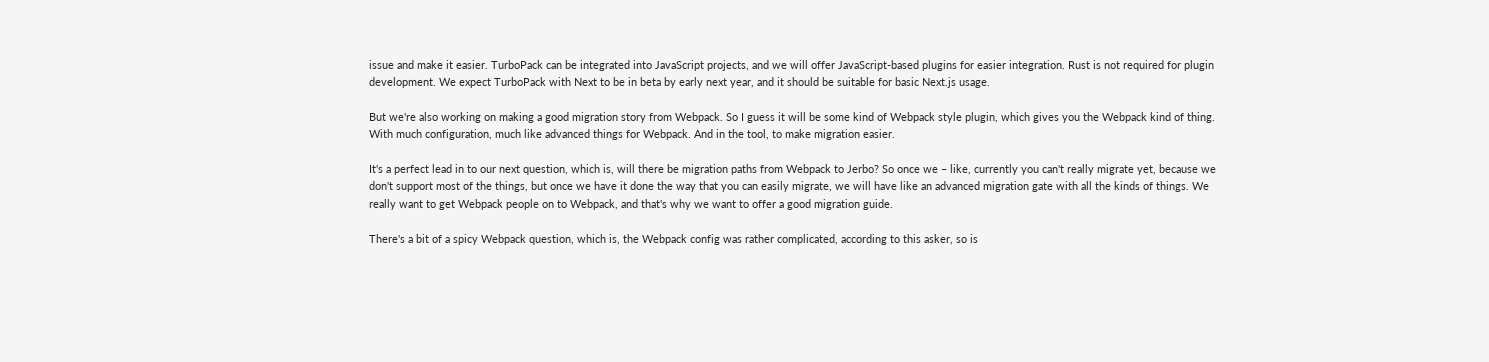issue and make it easier. TurboPack can be integrated into JavaScript projects, and we will offer JavaScript-based plugins for easier integration. Rust is not required for plugin development. We expect TurboPack with Next to be in beta by early next year, and it should be suitable for basic Next.js usage.

But we're also working on making a good migration story from Webpack. So I guess it will be some kind of Webpack style plugin, which gives you the Webpack kind of thing. With much configuration, much like advanced things for Webpack. And in the tool, to make migration easier.

It's a perfect lead in to our next question, which is, will there be migration paths from Webpack to Jerbo? So once we – like, currently you can't really migrate yet, because we don't support most of the things, but once we have it done the way that you can easily migrate, we will have like an advanced migration gate with all the kinds of things. We really want to get Webpack people on to Webpack, and that's why we want to offer a good migration guide.

There's a bit of a spicy Webpack question, which is, the Webpack config was rather complicated, according to this asker, so is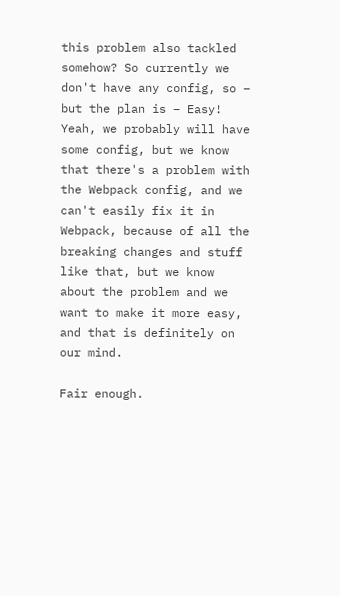this problem also tackled somehow? So currently we don't have any config, so – but the plan is – Easy! Yeah, we probably will have some config, but we know that there's a problem with the Webpack config, and we can't easily fix it in Webpack, because of all the breaking changes and stuff like that, but we know about the problem and we want to make it more easy, and that is definitely on our mind.

Fair enough.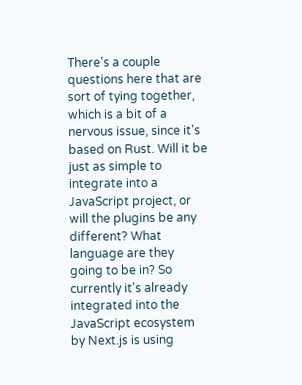There's a couple questions here that are sort of tying together, which is a bit of a nervous issue, since it's based on Rust. Will it be just as simple to integrate into a JavaScript project, or will the plugins be any different? What language are they going to be in? So currently it's already integrated into the JavaScript ecosystem by Next.js is using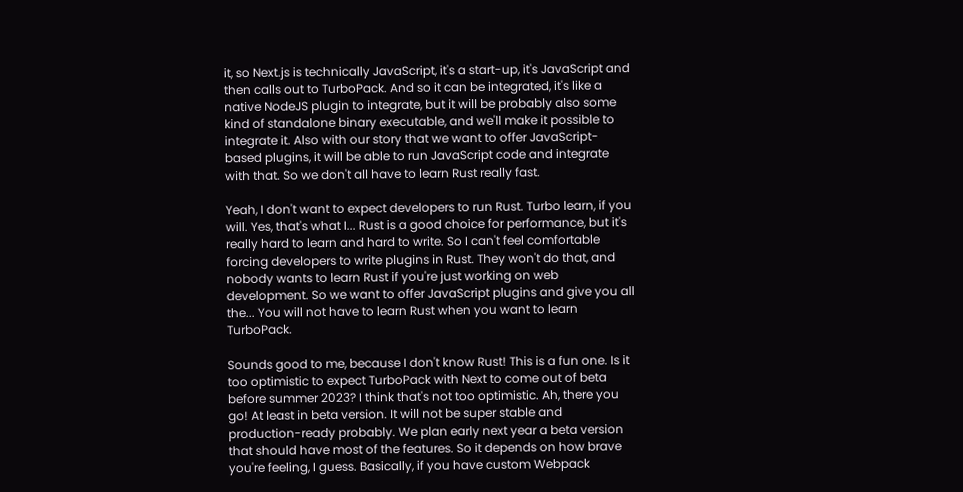it, so Next.js is technically JavaScript, it's a start-up, it's JavaScript and then calls out to TurboPack. And so it can be integrated, it's like a native NodeJS plugin to integrate, but it will be probably also some kind of standalone binary executable, and we'll make it possible to integrate it. Also with our story that we want to offer JavaScript-based plugins, it will be able to run JavaScript code and integrate with that. So we don't all have to learn Rust really fast.

Yeah, I don't want to expect developers to run Rust. Turbo learn, if you will. Yes, that's what I... Rust is a good choice for performance, but it's really hard to learn and hard to write. So I can't feel comfortable forcing developers to write plugins in Rust. They won't do that, and nobody wants to learn Rust if you're just working on web development. So we want to offer JavaScript plugins and give you all the... You will not have to learn Rust when you want to learn TurboPack.

Sounds good to me, because I don't know Rust! This is a fun one. Is it too optimistic to expect TurboPack with Next to come out of beta before summer 2023? I think that's not too optimistic. Ah, there you go! At least in beta version. It will not be super stable and production-ready probably. We plan early next year a beta version that should have most of the features. So it depends on how brave you're feeling, I guess. Basically, if you have custom Webpack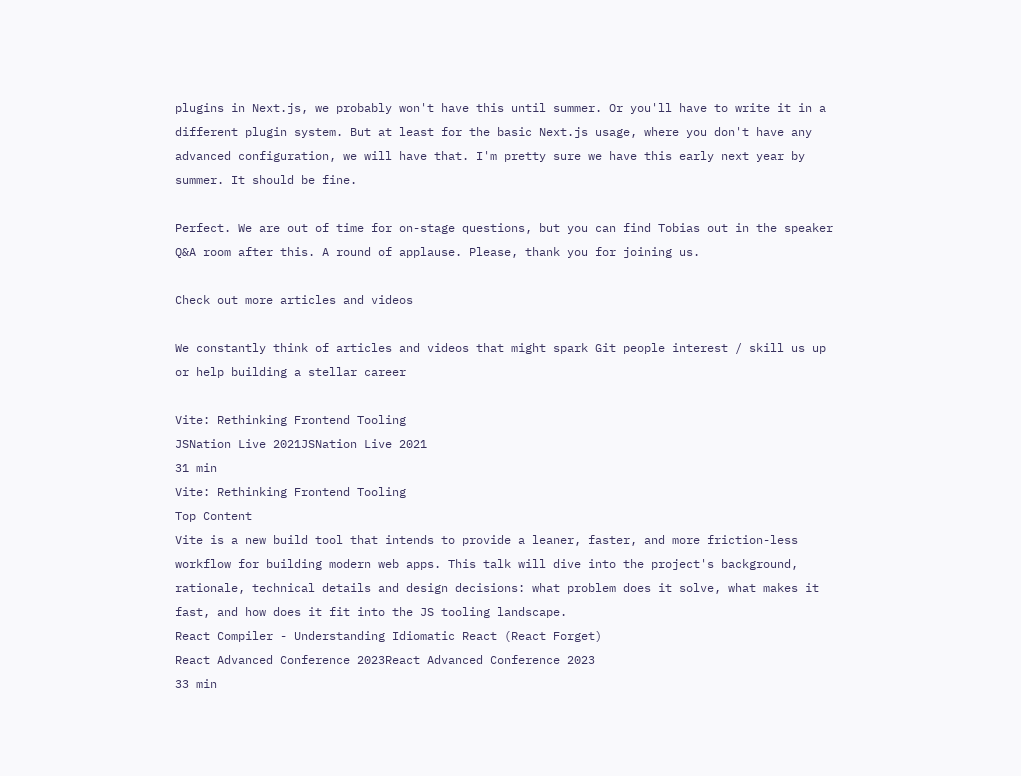plugins in Next.js, we probably won't have this until summer. Or you'll have to write it in a different plugin system. But at least for the basic Next.js usage, where you don't have any advanced configuration, we will have that. I'm pretty sure we have this early next year by summer. It should be fine.

Perfect. We are out of time for on-stage questions, but you can find Tobias out in the speaker Q&A room after this. A round of applause. Please, thank you for joining us.

Check out more articles and videos

We constantly think of articles and videos that might spark Git people interest / skill us up or help building a stellar career

Vite: Rethinking Frontend Tooling
JSNation Live 2021JSNation Live 2021
31 min
Vite: Rethinking Frontend Tooling
Top Content
Vite is a new build tool that intends to provide a leaner, faster, and more friction-less workflow for building modern web apps. This talk will dive into the project's background, rationale, technical details and design decisions: what problem does it solve, what makes it fast, and how does it fit into the JS tooling landscape.
React Compiler - Understanding Idiomatic React (React Forget)
React Advanced Conference 2023React Advanced Conference 2023
33 min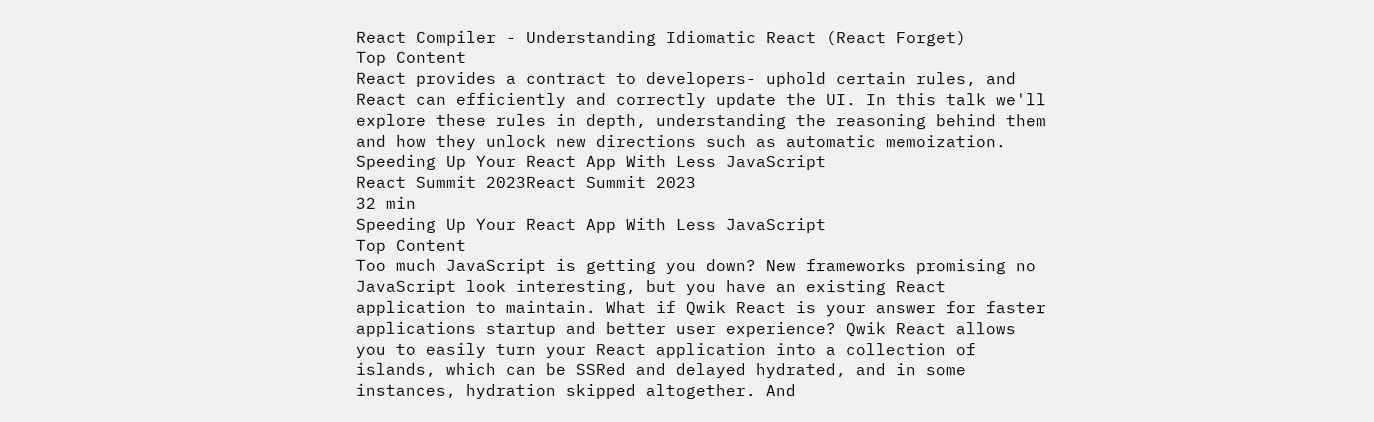React Compiler - Understanding Idiomatic React (React Forget)
Top Content
React provides a contract to developers- uphold certain rules, and React can efficiently and correctly update the UI. In this talk we'll explore these rules in depth, understanding the reasoning behind them and how they unlock new directions such as automatic memoization.
Speeding Up Your React App With Less JavaScript
React Summit 2023React Summit 2023
32 min
Speeding Up Your React App With Less JavaScript
Top Content
Too much JavaScript is getting you down? New frameworks promising no JavaScript look interesting, but you have an existing React application to maintain. What if Qwik React is your answer for faster applications startup and better user experience? Qwik React allows you to easily turn your React application into a collection of islands, which can be SSRed and delayed hydrated, and in some instances, hydration skipped altogether. And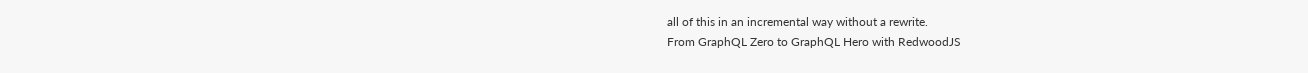all of this in an incremental way without a rewrite.
From GraphQL Zero to GraphQL Hero with RedwoodJS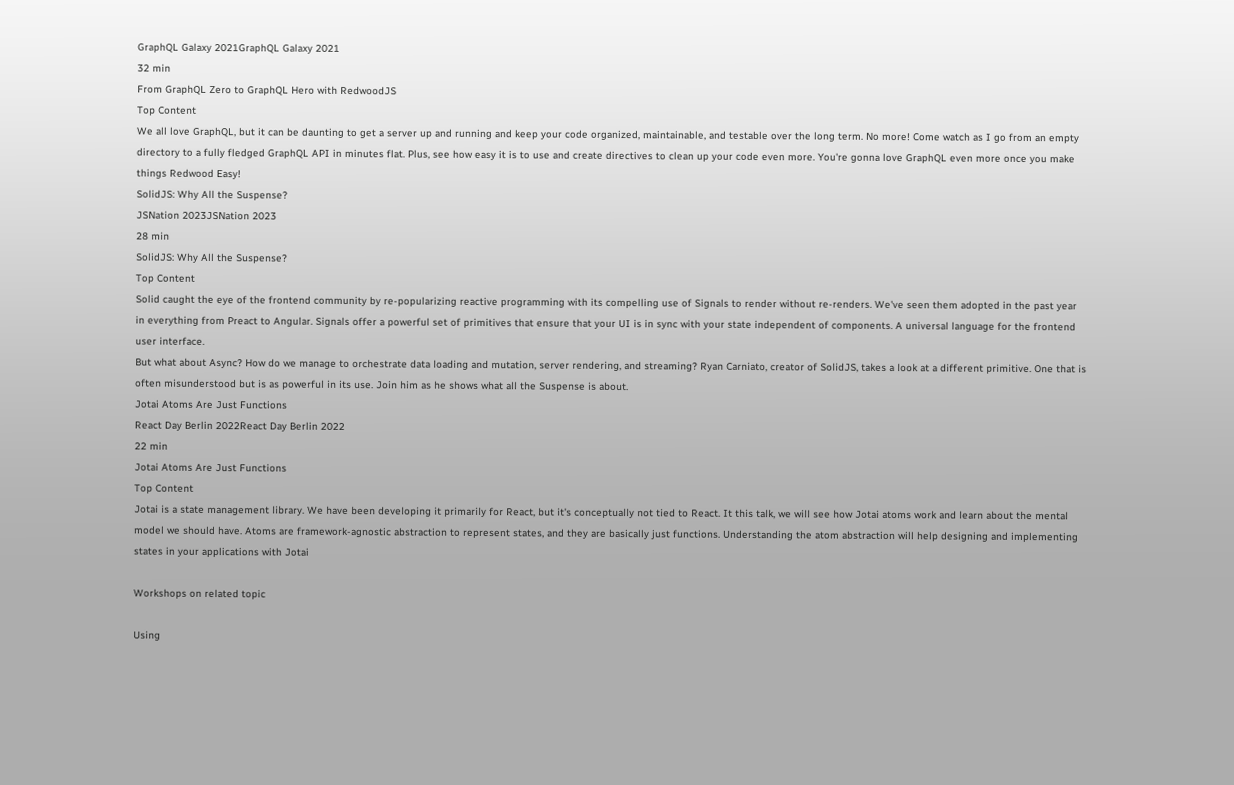GraphQL Galaxy 2021GraphQL Galaxy 2021
32 min
From GraphQL Zero to GraphQL Hero with RedwoodJS
Top Content
We all love GraphQL, but it can be daunting to get a server up and running and keep your code organized, maintainable, and testable over the long term. No more! Come watch as I go from an empty directory to a fully fledged GraphQL API in minutes flat. Plus, see how easy it is to use and create directives to clean up your code even more. You're gonna love GraphQL even more once you make things Redwood Easy!
SolidJS: Why All the Suspense?
JSNation 2023JSNation 2023
28 min
SolidJS: Why All the Suspense?
Top Content
Solid caught the eye of the frontend community by re-popularizing reactive programming with its compelling use of Signals to render without re-renders. We've seen them adopted in the past year in everything from Preact to Angular. Signals offer a powerful set of primitives that ensure that your UI is in sync with your state independent of components. A universal language for the frontend user interface.
But what about Async? How do we manage to orchestrate data loading and mutation, server rendering, and streaming? Ryan Carniato, creator of SolidJS, takes a look at a different primitive. One that is often misunderstood but is as powerful in its use. Join him as he shows what all the Suspense is about.
Jotai Atoms Are Just Functions
React Day Berlin 2022React Day Berlin 2022
22 min
Jotai Atoms Are Just Functions
Top Content
Jotai is a state management library. We have been developing it primarily for React, but it's conceptually not tied to React. It this talk, we will see how Jotai atoms work and learn about the mental model we should have. Atoms are framework-agnostic abstraction to represent states, and they are basically just functions. Understanding the atom abstraction will help designing and implementing states in your applications with Jotai

Workshops on related topic

Using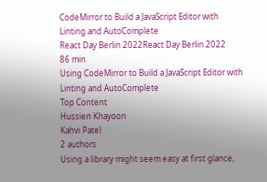CodeMirror to Build a JavaScript Editor with Linting and AutoComplete
React Day Berlin 2022React Day Berlin 2022
86 min
Using CodeMirror to Build a JavaScript Editor with Linting and AutoComplete
Top Content
Hussien Khayoon
Kahvi Patel
2 authors
Using a library might seem easy at first glance,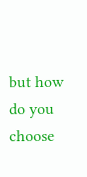but how do you choose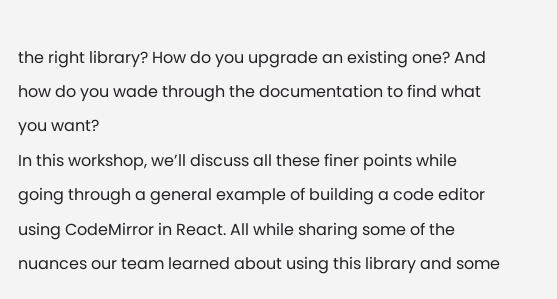the right library? How do you upgrade an existing one? And how do you wade through the documentation to find what you want?
In this workshop, we’ll discuss all these finer points while going through a general example of building a code editor using CodeMirror in React. All while sharing some of the nuances our team learned about using this library and some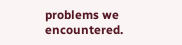problems we encountered.